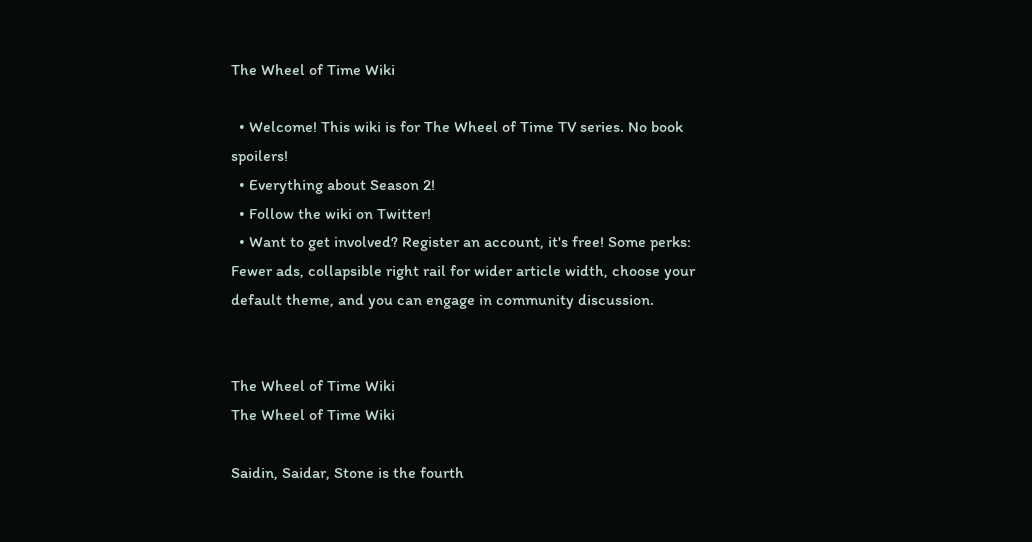The Wheel of Time Wiki

  • Welcome! This wiki is for The Wheel of Time TV series. No book spoilers!
  • Everything about Season 2!
  • Follow the wiki on Twitter!
  • Want to get involved? Register an account, it's free! Some perks: Fewer ads, collapsible right rail for wider article width, choose your default theme, and you can engage in community discussion.


The Wheel of Time Wiki
The Wheel of Time Wiki

Saidin, Saidar, Stone is the fourth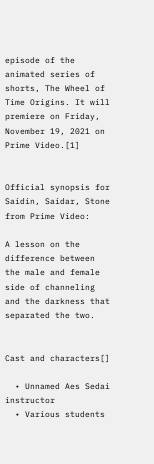episode of the animated series of shorts, The Wheel of Time Origins. It will premiere on Friday, November 19, 2021 on Prime Video.[1]


Official synopsis for Saidin, Saidar, Stone from Prime Video:

A lesson on the difference between the male and female side of channeling and the darkness that separated the two.


Cast and characters[]

  • Unnamed Aes Sedai instructor
  • Various students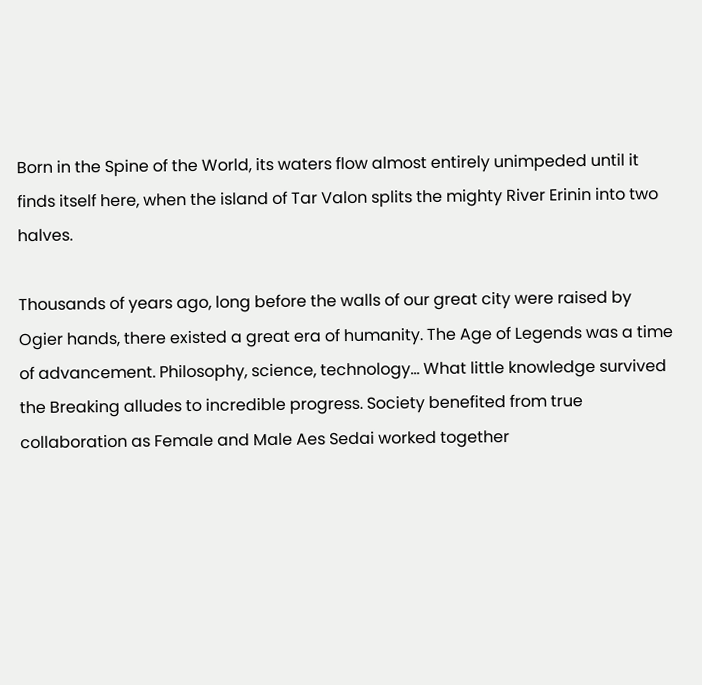Born in the Spine of the World, its waters flow almost entirely unimpeded until it finds itself here, when the island of Tar Valon splits the mighty River Erinin into two halves.

Thousands of years ago, long before the walls of our great city were raised by Ogier hands, there existed a great era of humanity. The Age of Legends was a time of advancement. Philosophy, science, technology... What little knowledge survived the Breaking alludes to incredible progress. Society benefited from true collaboration as Female and Male Aes Sedai worked together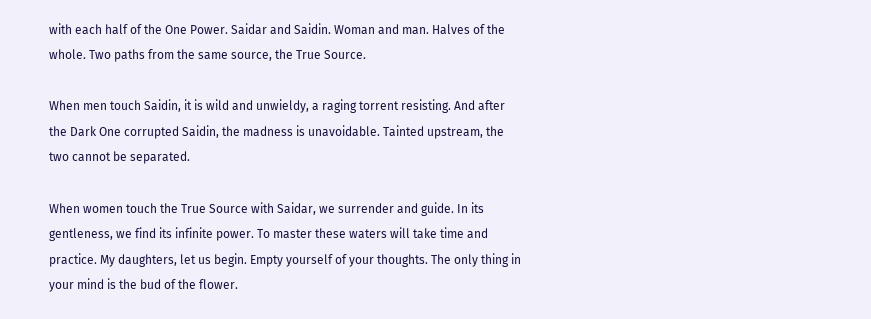with each half of the One Power. Saidar and Saidin. Woman and man. Halves of the whole. Two paths from the same source, the True Source.

When men touch Saidin, it is wild and unwieldy, a raging torrent resisting. And after the Dark One corrupted Saidin, the madness is unavoidable. Tainted upstream, the two cannot be separated.

When women touch the True Source with Saidar, we surrender and guide. In its gentleness, we find its infinite power. To master these waters will take time and practice. My daughters, let us begin. Empty yourself of your thoughts. The only thing in your mind is the bud of the flower.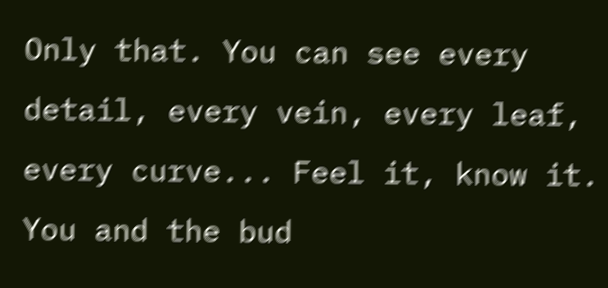Only that. You can see every detail, every vein, every leaf, every curve... Feel it, know it. You and the bud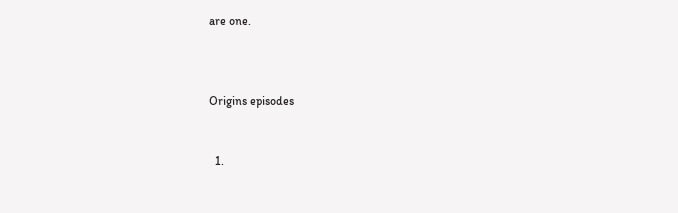are one.



Origins episodes


  1.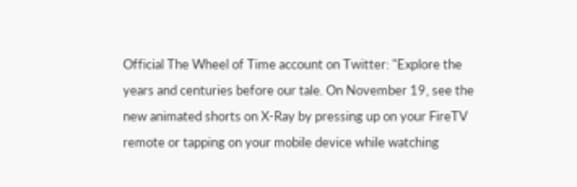Official The Wheel of Time account on Twitter: "Explore the years and centuries before our tale. On November 19, see the new animated shorts on X-Ray by pressing up on your FireTV remote or tapping on your mobile device while watching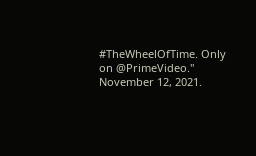#TheWheelOfTime. Only on @PrimeVideo." November 12, 2021.